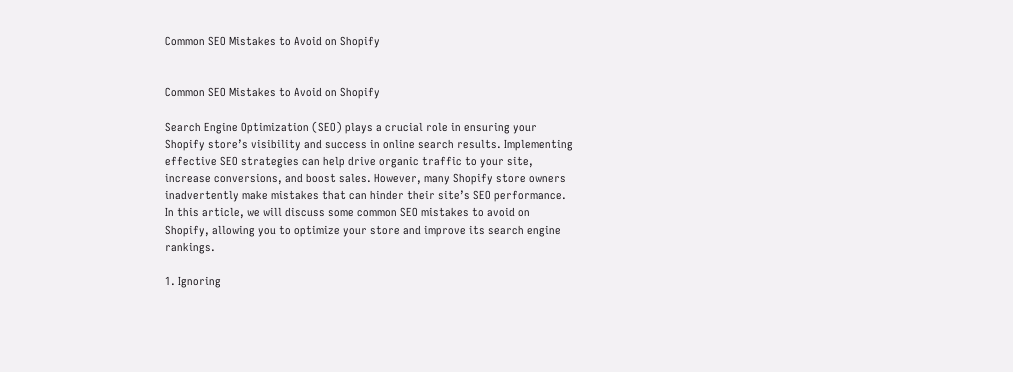Common SEO Mistakes to Avoid on Shopify


Common SEO Mistakes to Avoid on Shopify

Search Engine Optimization (SEO) plays a crucial role in ensuring your Shopify store’s visibility and success in online search results. Implementing effective SEO strategies can help drive organic traffic to your site, increase conversions, and boost sales. However, many Shopify store owners inadvertently make mistakes that can hinder their site’s SEO performance. In this article, we will discuss some common SEO mistakes to avoid on Shopify, allowing you to optimize your store and improve its search engine rankings.

1. Ignoring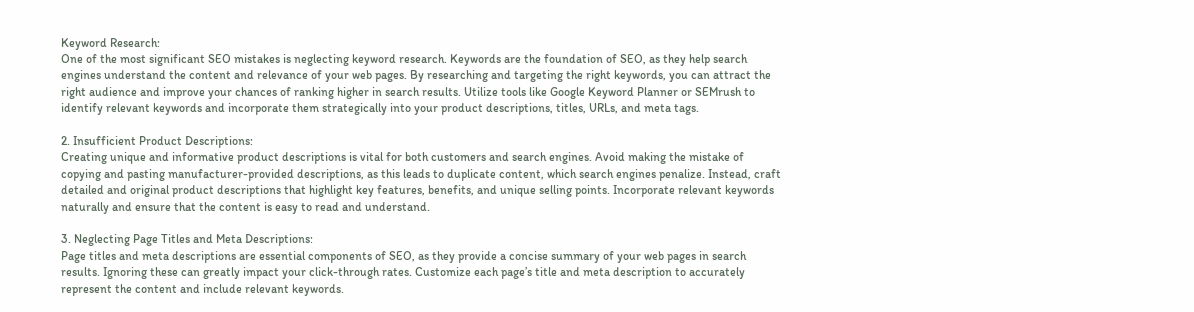Keyword Research:
One of the most significant SEO mistakes is neglecting keyword research. Keywords are the foundation of SEO, as they help search engines understand the content and relevance of your web pages. By researching and targeting the right keywords, you can attract the right audience and improve your chances of ranking higher in search results. Utilize tools like Google Keyword Planner or SEMrush to identify relevant keywords and incorporate them strategically into your product descriptions, titles, URLs, and meta tags.

2. Insufficient Product Descriptions:
Creating unique and informative product descriptions is vital for both customers and search engines. Avoid making the mistake of copying and pasting manufacturer-provided descriptions, as this leads to duplicate content, which search engines penalize. Instead, craft detailed and original product descriptions that highlight key features, benefits, and unique selling points. Incorporate relevant keywords naturally and ensure that the content is easy to read and understand.

3. Neglecting Page Titles and Meta Descriptions:
Page titles and meta descriptions are essential components of SEO, as they provide a concise summary of your web pages in search results. Ignoring these can greatly impact your click-through rates. Customize each page’s title and meta description to accurately represent the content and include relevant keywords.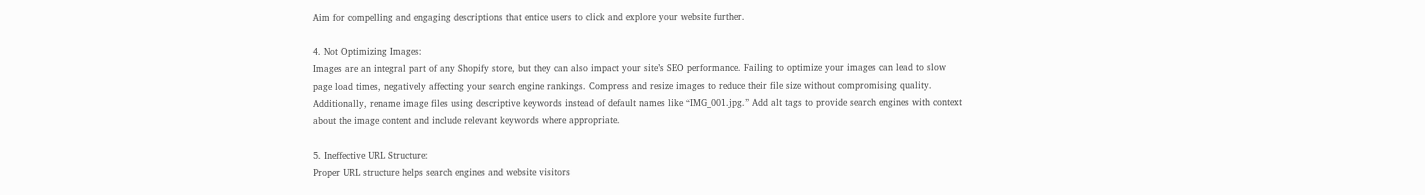Aim for compelling and engaging descriptions that entice users to click and explore your website further.

4. Not Optimizing Images:
Images are an integral part of any Shopify store, but they can also impact your site’s SEO performance. Failing to optimize your images can lead to slow page load times, negatively affecting your search engine rankings. Compress and resize images to reduce their file size without compromising quality. Additionally, rename image files using descriptive keywords instead of default names like “IMG_001.jpg.” Add alt tags to provide search engines with context about the image content and include relevant keywords where appropriate.

5. Ineffective URL Structure:
Proper URL structure helps search engines and website visitors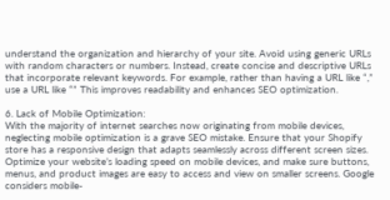understand the organization and hierarchy of your site. Avoid using generic URLs with random characters or numbers. Instead, create concise and descriptive URLs that incorporate relevant keywords. For example, rather than having a URL like “,” use a URL like “” This improves readability and enhances SEO optimization.

6. Lack of Mobile Optimization:
With the majority of internet searches now originating from mobile devices, neglecting mobile optimization is a grave SEO mistake. Ensure that your Shopify store has a responsive design that adapts seamlessly across different screen sizes. Optimize your website’s loading speed on mobile devices, and make sure buttons, menus, and product images are easy to access and view on smaller screens. Google considers mobile-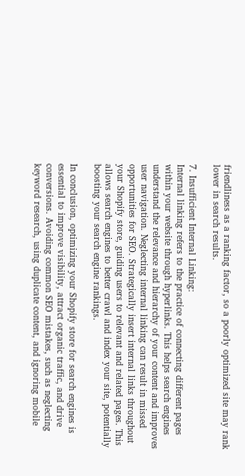friendliness as a ranking factor, so a poorly optimized site may rank lower in search results.

7. Insufficient Internal Linking:
Internal linking refers to the practice of connecting different pages within your website through hyperlinks. This helps search engines understand the relevance and hierarchy of your content and improves user navigation. Neglecting internal linking can result in missed opportunities for SEO. Strategically insert internal links throughout your Shopify store, guiding users to relevant and related pages. This allows search engines to better crawl and index your site, potentially boosting your search engine rankings.

In conclusion, optimizing your Shopify store for search engines is essential to improve visibility, attract organic traffic, and drive conversions. Avoiding common SEO mistakes, such as neglecting keyword research, using duplicate content, and ignoring mobile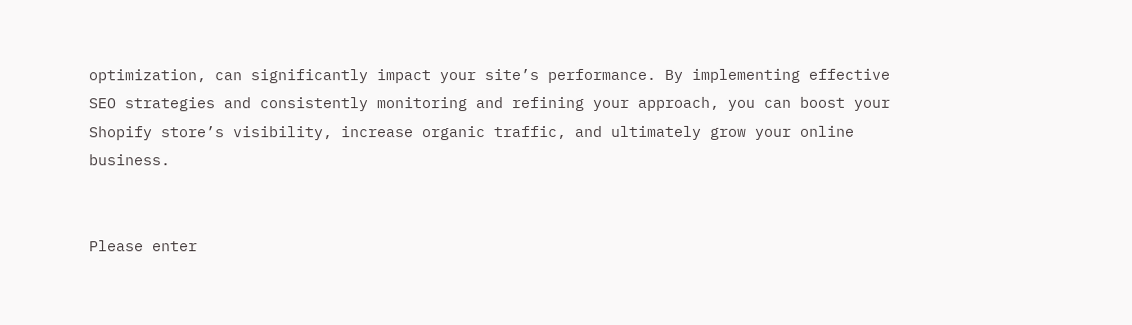optimization, can significantly impact your site’s performance. By implementing effective SEO strategies and consistently monitoring and refining your approach, you can boost your Shopify store’s visibility, increase organic traffic, and ultimately grow your online business.


Please enter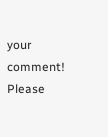your comment!
Please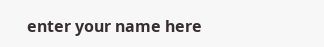enter your name here